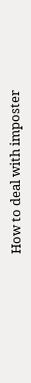How to deal with imposter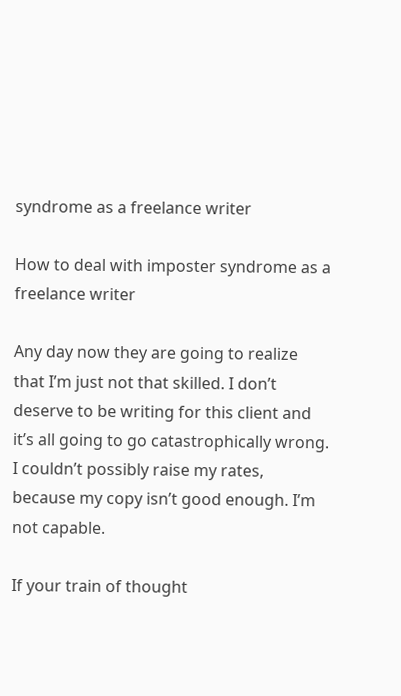syndrome as a freelance writer

How to deal with imposter syndrome as a freelance writer

Any day now they are going to realize that I’m just not that skilled. I don’t deserve to be writing for this client and it’s all going to go catastrophically wrong. I couldn’t possibly raise my rates, because my copy isn’t good enough. I’m not capable.

If your train of thought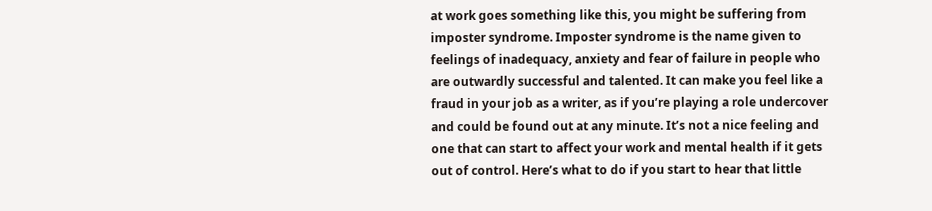at work goes something like this, you might be suffering from imposter syndrome. Imposter syndrome is the name given to feelings of inadequacy, anxiety and fear of failure in people who are outwardly successful and talented. It can make you feel like a fraud in your job as a writer, as if you’re playing a role undercover and could be found out at any minute. It’s not a nice feeling and one that can start to affect your work and mental health if it gets out of control. Here’s what to do if you start to hear that little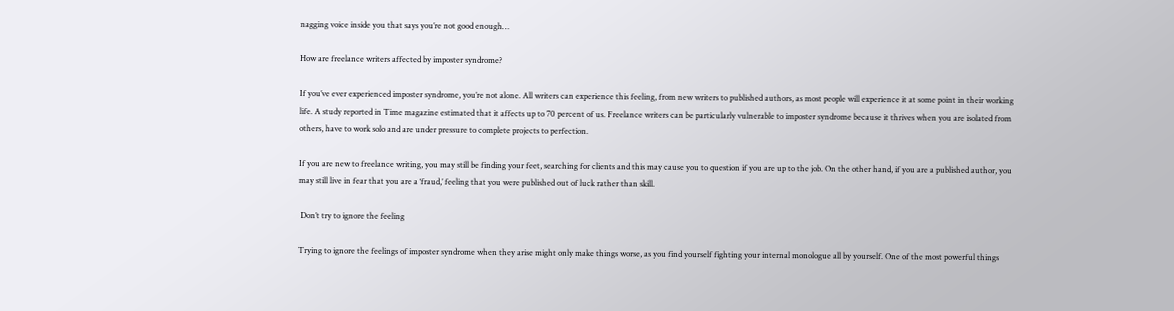nagging voice inside you that says you’re not good enough…

How are freelance writers affected by imposter syndrome?

If you’ve ever experienced imposter syndrome, you’re not alone. All writers can experience this feeling, from new writers to published authors, as most people will experience it at some point in their working life. A study reported in Time magazine estimated that it affects up to 70 percent of us. Freelance writers can be particularly vulnerable to imposter syndrome because it thrives when you are isolated from others, have to work solo and are under pressure to complete projects to perfection.

If you are new to freelance writing, you may still be finding your feet, searching for clients and this may cause you to question if you are up to the job. On the other hand, if you are a published author, you may still live in fear that you are a ‘fraud,’ feeling that you were published out of luck rather than skill.

 Don’t try to ignore the feeling

Trying to ignore the feelings of imposter syndrome when they arise might only make things worse, as you find yourself fighting your internal monologue all by yourself. One of the most powerful things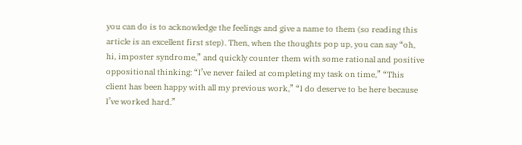you can do is to acknowledge the feelings and give a name to them (so reading this article is an excellent first step). Then, when the thoughts pop up, you can say “oh, hi, imposter syndrome,” and quickly counter them with some rational and positive oppositional thinking: “I’ve never failed at completing my task on time,” “This client has been happy with all my previous work,” “I do deserve to be here because I’ve worked hard.”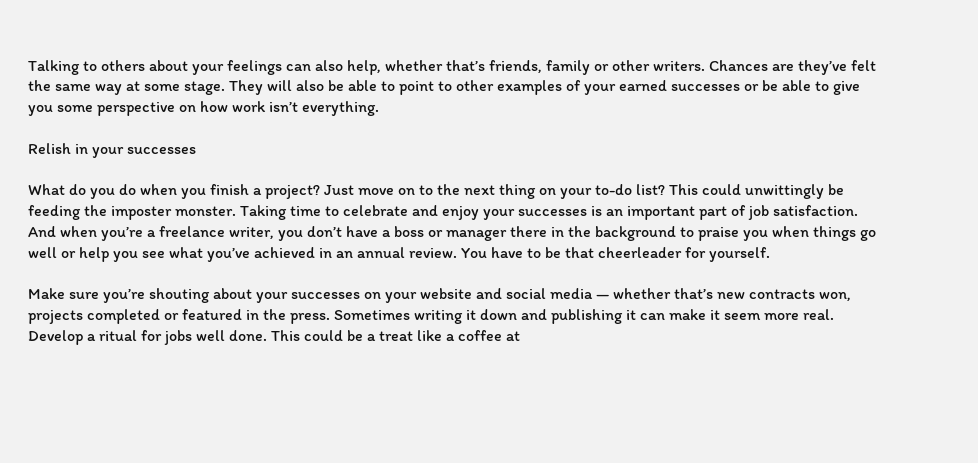Talking to others about your feelings can also help, whether that’s friends, family or other writers. Chances are they’ve felt the same way at some stage. They will also be able to point to other examples of your earned successes or be able to give you some perspective on how work isn’t everything.

Relish in your successes

What do you do when you finish a project? Just move on to the next thing on your to-do list? This could unwittingly be feeding the imposter monster. Taking time to celebrate and enjoy your successes is an important part of job satisfaction. And when you’re a freelance writer, you don’t have a boss or manager there in the background to praise you when things go well or help you see what you’ve achieved in an annual review. You have to be that cheerleader for yourself.

Make sure you’re shouting about your successes on your website and social media — whether that’s new contracts won, projects completed or featured in the press. Sometimes writing it down and publishing it can make it seem more real. Develop a ritual for jobs well done. This could be a treat like a coffee at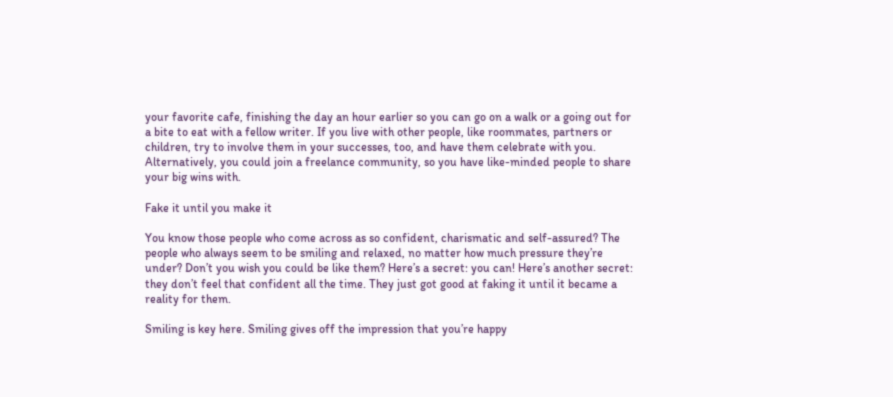your favorite cafe, finishing the day an hour earlier so you can go on a walk or a going out for a bite to eat with a fellow writer. If you live with other people, like roommates, partners or children, try to involve them in your successes, too, and have them celebrate with you. Alternatively, you could join a freelance community, so you have like-minded people to share your big wins with.

Fake it until you make it

You know those people who come across as so confident, charismatic and self-assured? The people who always seem to be smiling and relaxed, no matter how much pressure they’re under? Don’t you wish you could be like them? Here’s a secret: you can! Here’s another secret: they don’t feel that confident all the time. They just got good at faking it until it became a reality for them.

Smiling is key here. Smiling gives off the impression that you’re happy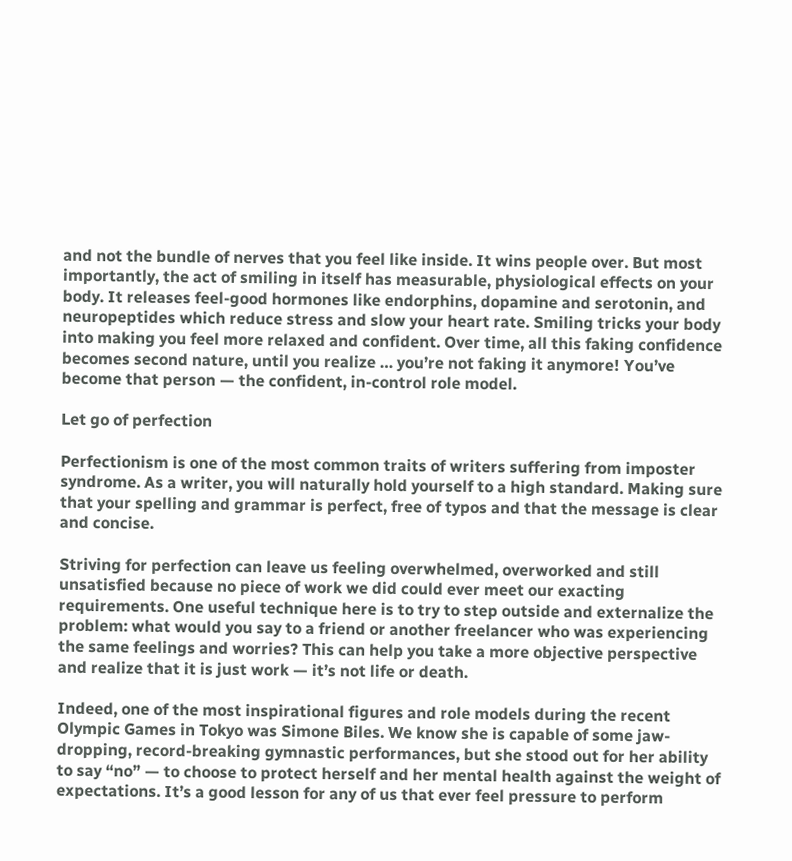and not the bundle of nerves that you feel like inside. It wins people over. But most importantly, the act of smiling in itself has measurable, physiological effects on your body. It releases feel-good hormones like endorphins, dopamine and serotonin, and neuropeptides which reduce stress and slow your heart rate. Smiling tricks your body into making you feel more relaxed and confident. Over time, all this faking confidence becomes second nature, until you realize … you’re not faking it anymore! You’ve become that person — the confident, in-control role model.

Let go of perfection

Perfectionism is one of the most common traits of writers suffering from imposter syndrome. As a writer, you will naturally hold yourself to a high standard. Making sure that your spelling and grammar is perfect, free of typos and that the message is clear and concise.

Striving for perfection can leave us feeling overwhelmed, overworked and still unsatisfied because no piece of work we did could ever meet our exacting requirements. One useful technique here is to try to step outside and externalize the problem: what would you say to a friend or another freelancer who was experiencing the same feelings and worries? This can help you take a more objective perspective and realize that it is just work — it’s not life or death.

Indeed, one of the most inspirational figures and role models during the recent Olympic Games in Tokyo was Simone Biles. We know she is capable of some jaw-dropping, record-breaking gymnastic performances, but she stood out for her ability to say “no” — to choose to protect herself and her mental health against the weight of expectations. It’s a good lesson for any of us that ever feel pressure to perform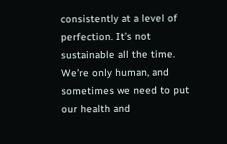consistently at a level of perfection. It’s not sustainable all the time. We’re only human, and sometimes we need to put our health and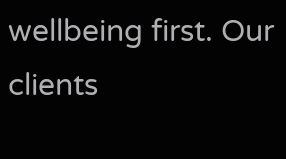wellbeing first. Our clients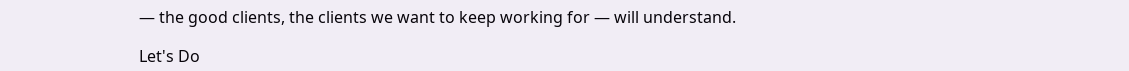— the good clients, the clients we want to keep working for — will understand.

Let's Do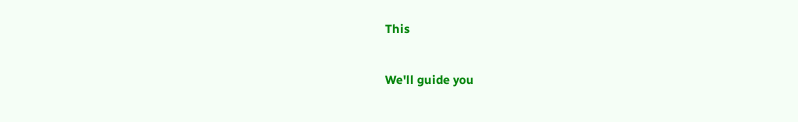This

We'll guide you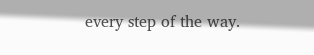every step of the way.